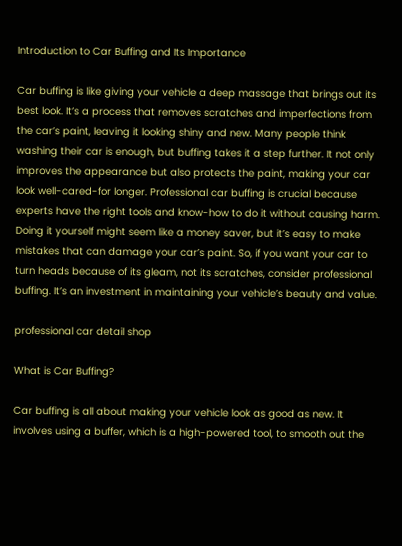Introduction to Car Buffing and Its Importance

Car buffing is like giving your vehicle a deep massage that brings out its best look. It’s a process that removes scratches and imperfections from the car’s paint, leaving it looking shiny and new. Many people think washing their car is enough, but buffing takes it a step further. It not only improves the appearance but also protects the paint, making your car look well-cared-for longer. Professional car buffing is crucial because experts have the right tools and know-how to do it without causing harm. Doing it yourself might seem like a money saver, but it’s easy to make mistakes that can damage your car’s paint. So, if you want your car to turn heads because of its gleam, not its scratches, consider professional buffing. It’s an investment in maintaining your vehicle’s beauty and value.

professional car detail shop

What is Car Buffing?

Car buffing is all about making your vehicle look as good as new. It involves using a buffer, which is a high-powered tool, to smooth out the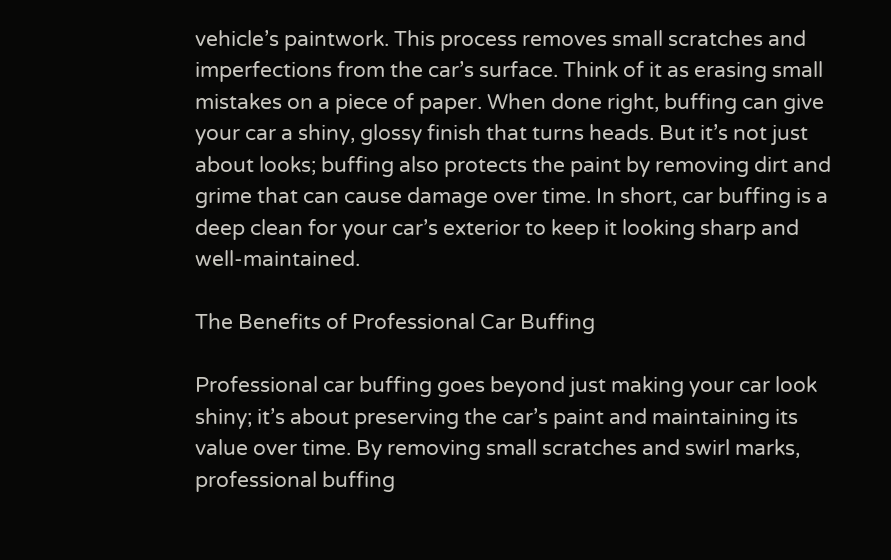vehicle’s paintwork. This process removes small scratches and imperfections from the car’s surface. Think of it as erasing small mistakes on a piece of paper. When done right, buffing can give your car a shiny, glossy finish that turns heads. But it’s not just about looks; buffing also protects the paint by removing dirt and grime that can cause damage over time. In short, car buffing is a deep clean for your car’s exterior to keep it looking sharp and well-maintained.

The Benefits of Professional Car Buffing

Professional car buffing goes beyond just making your car look shiny; it’s about preserving the car’s paint and maintaining its value over time. By removing small scratches and swirl marks, professional buffing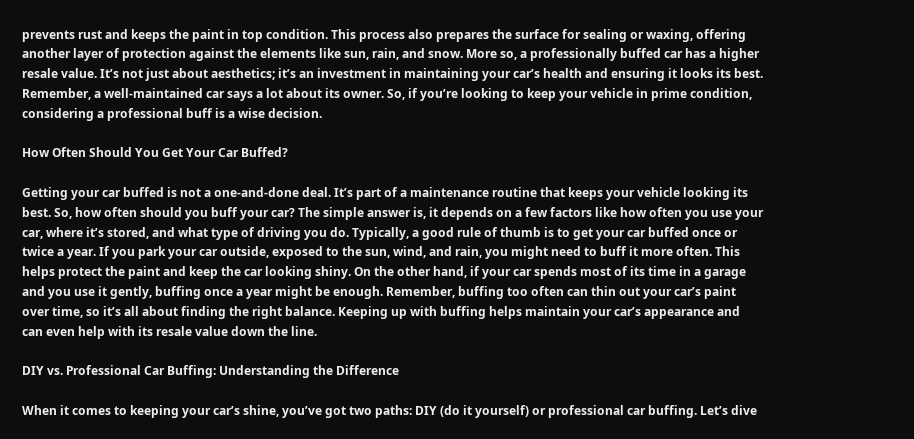prevents rust and keeps the paint in top condition. This process also prepares the surface for sealing or waxing, offering another layer of protection against the elements like sun, rain, and snow. More so, a professionally buffed car has a higher resale value. It’s not just about aesthetics; it’s an investment in maintaining your car’s health and ensuring it looks its best. Remember, a well-maintained car says a lot about its owner. So, if you’re looking to keep your vehicle in prime condition, considering a professional buff is a wise decision.

How Often Should You Get Your Car Buffed?

Getting your car buffed is not a one-and-done deal. It’s part of a maintenance routine that keeps your vehicle looking its best. So, how often should you buff your car? The simple answer is, it depends on a few factors like how often you use your car, where it’s stored, and what type of driving you do. Typically, a good rule of thumb is to get your car buffed once or twice a year. If you park your car outside, exposed to the sun, wind, and rain, you might need to buff it more often. This helps protect the paint and keep the car looking shiny. On the other hand, if your car spends most of its time in a garage and you use it gently, buffing once a year might be enough. Remember, buffing too often can thin out your car’s paint over time, so it’s all about finding the right balance. Keeping up with buffing helps maintain your car’s appearance and can even help with its resale value down the line.

DIY vs. Professional Car Buffing: Understanding the Difference

When it comes to keeping your car’s shine, you’ve got two paths: DIY (do it yourself) or professional car buffing. Let’s dive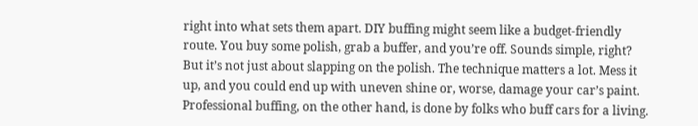right into what sets them apart. DIY buffing might seem like a budget-friendly route. You buy some polish, grab a buffer, and you’re off. Sounds simple, right? But it’s not just about slapping on the polish. The technique matters a lot. Mess it up, and you could end up with uneven shine or, worse, damage your car’s paint. Professional buffing, on the other hand, is done by folks who buff cars for a living.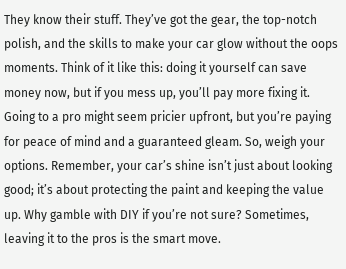They know their stuff. They’ve got the gear, the top-notch polish, and the skills to make your car glow without the oops moments. Think of it like this: doing it yourself can save money now, but if you mess up, you’ll pay more fixing it. Going to a pro might seem pricier upfront, but you’re paying for peace of mind and a guaranteed gleam. So, weigh your options. Remember, your car’s shine isn’t just about looking good; it’s about protecting the paint and keeping the value up. Why gamble with DIY if you’re not sure? Sometimes, leaving it to the pros is the smart move.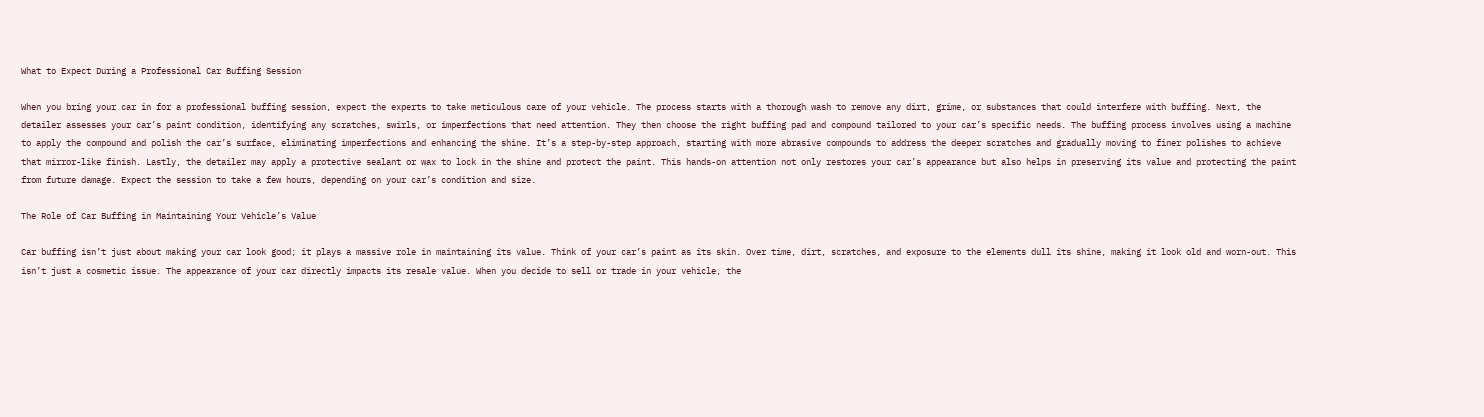What to Expect During a Professional Car Buffing Session

When you bring your car in for a professional buffing session, expect the experts to take meticulous care of your vehicle. The process starts with a thorough wash to remove any dirt, grime, or substances that could interfere with buffing. Next, the detailer assesses your car’s paint condition, identifying any scratches, swirls, or imperfections that need attention. They then choose the right buffing pad and compound tailored to your car’s specific needs. The buffing process involves using a machine to apply the compound and polish the car’s surface, eliminating imperfections and enhancing the shine. It’s a step-by-step approach, starting with more abrasive compounds to address the deeper scratches and gradually moving to finer polishes to achieve that mirror-like finish. Lastly, the detailer may apply a protective sealant or wax to lock in the shine and protect the paint. This hands-on attention not only restores your car’s appearance but also helps in preserving its value and protecting the paint from future damage. Expect the session to take a few hours, depending on your car’s condition and size.

The Role of Car Buffing in Maintaining Your Vehicle’s Value

Car buffing isn’t just about making your car look good; it plays a massive role in maintaining its value. Think of your car’s paint as its skin. Over time, dirt, scratches, and exposure to the elements dull its shine, making it look old and worn-out. This isn’t just a cosmetic issue. The appearance of your car directly impacts its resale value. When you decide to sell or trade in your vehicle, the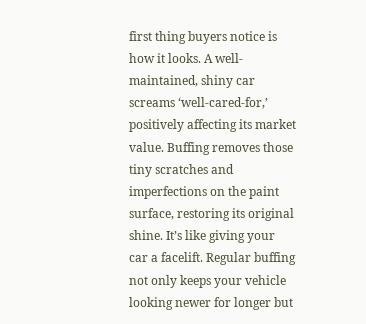first thing buyers notice is how it looks. A well-maintained, shiny car screams ‘well-cared-for,’ positively affecting its market value. Buffing removes those tiny scratches and imperfections on the paint surface, restoring its original shine. It’s like giving your car a facelift. Regular buffing not only keeps your vehicle looking newer for longer but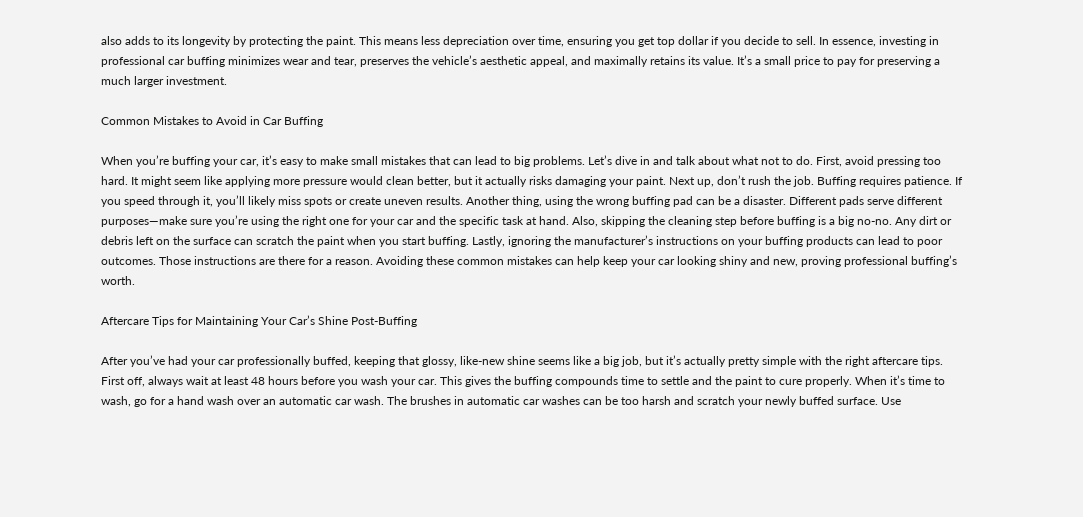also adds to its longevity by protecting the paint. This means less depreciation over time, ensuring you get top dollar if you decide to sell. In essence, investing in professional car buffing minimizes wear and tear, preserves the vehicle’s aesthetic appeal, and maximally retains its value. It’s a small price to pay for preserving a much larger investment.

Common Mistakes to Avoid in Car Buffing

When you’re buffing your car, it’s easy to make small mistakes that can lead to big problems. Let’s dive in and talk about what not to do. First, avoid pressing too hard. It might seem like applying more pressure would clean better, but it actually risks damaging your paint. Next up, don’t rush the job. Buffing requires patience. If you speed through it, you’ll likely miss spots or create uneven results. Another thing, using the wrong buffing pad can be a disaster. Different pads serve different purposes—make sure you’re using the right one for your car and the specific task at hand. Also, skipping the cleaning step before buffing is a big no-no. Any dirt or debris left on the surface can scratch the paint when you start buffing. Lastly, ignoring the manufacturer’s instructions on your buffing products can lead to poor outcomes. Those instructions are there for a reason. Avoiding these common mistakes can help keep your car looking shiny and new, proving professional buffing’s worth.

Aftercare Tips for Maintaining Your Car’s Shine Post-Buffing

After you’ve had your car professionally buffed, keeping that glossy, like-new shine seems like a big job, but it’s actually pretty simple with the right aftercare tips. First off, always wait at least 48 hours before you wash your car. This gives the buffing compounds time to settle and the paint to cure properly. When it’s time to wash, go for a hand wash over an automatic car wash. The brushes in automatic car washes can be too harsh and scratch your newly buffed surface. Use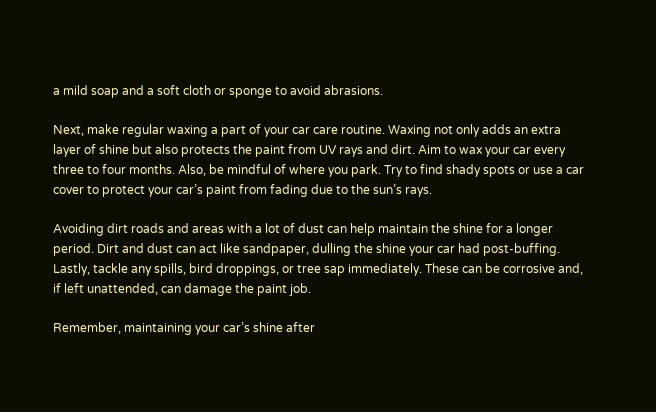a mild soap and a soft cloth or sponge to avoid abrasions.

Next, make regular waxing a part of your car care routine. Waxing not only adds an extra layer of shine but also protects the paint from UV rays and dirt. Aim to wax your car every three to four months. Also, be mindful of where you park. Try to find shady spots or use a car cover to protect your car’s paint from fading due to the sun’s rays.

Avoiding dirt roads and areas with a lot of dust can help maintain the shine for a longer period. Dirt and dust can act like sandpaper, dulling the shine your car had post-buffing. Lastly, tackle any spills, bird droppings, or tree sap immediately. These can be corrosive and, if left unattended, can damage the paint job.

Remember, maintaining your car’s shine after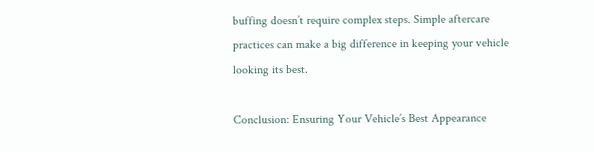buffing doesn’t require complex steps. Simple aftercare practices can make a big difference in keeping your vehicle looking its best.

Conclusion: Ensuring Your Vehicle’s Best Appearance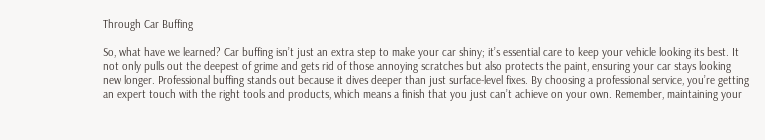Through Car Buffing

So, what have we learned? Car buffing isn’t just an extra step to make your car shiny; it’s essential care to keep your vehicle looking its best. It not only pulls out the deepest of grime and gets rid of those annoying scratches but also protects the paint, ensuring your car stays looking new longer. Professional buffing stands out because it dives deeper than just surface-level fixes. By choosing a professional service, you’re getting an expert touch with the right tools and products, which means a finish that you just can’t achieve on your own. Remember, maintaining your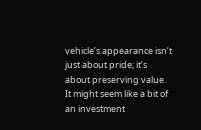vehicle’s appearance isn’t just about pride; it’s about preserving value. It might seem like a bit of an investment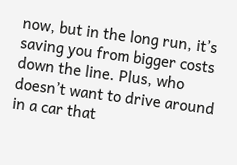now, but in the long run, it’s saving you from bigger costs down the line. Plus, who doesn’t want to drive around in a car that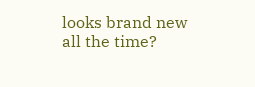looks brand new all the time?